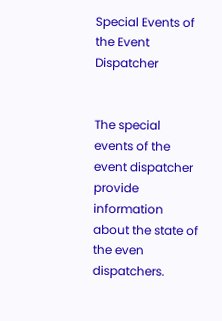Special Events of the Event Dispatcher


The special events of the event dispatcher provide information about the state of the even dispatchers.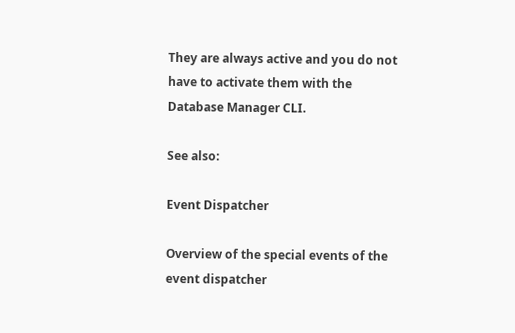They are always active and you do not have to activate them with the Database Manager CLI.

See also:

Event Dispatcher

Overview of the special events of the event dispatcher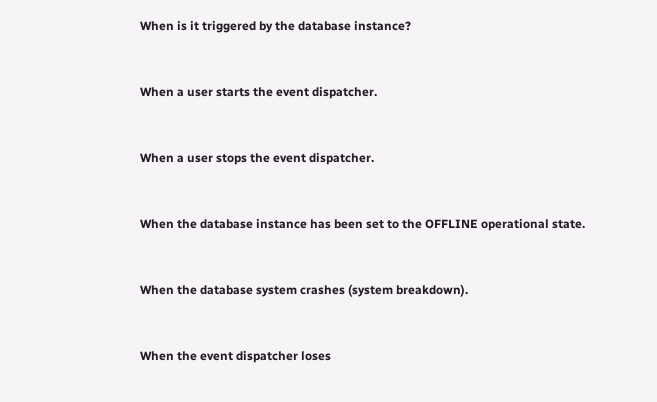When is it triggered by the database instance?


When a user starts the event dispatcher.


When a user stops the event dispatcher.


When the database instance has been set to the OFFLINE operational state.


When the database system crashes (system breakdown).


When the event dispatcher loses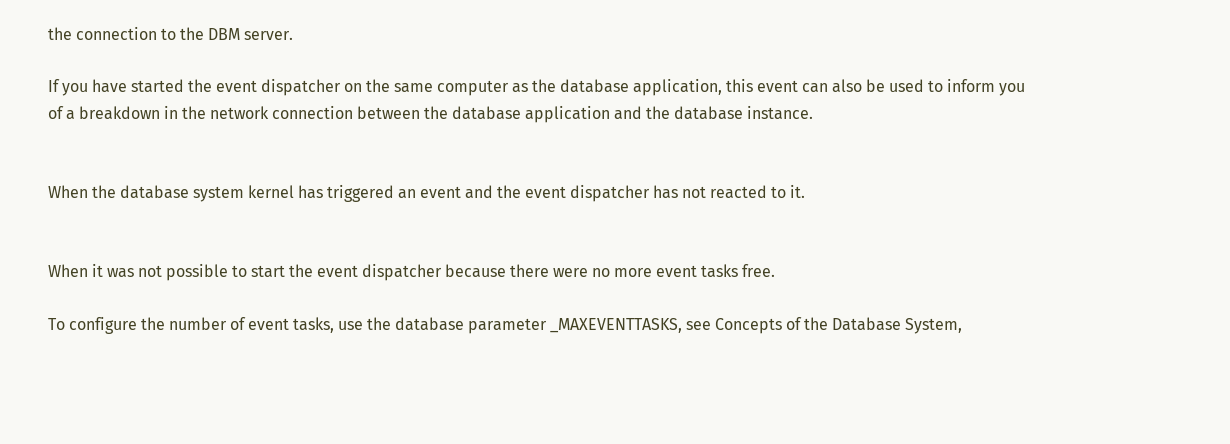the connection to the DBM server.

If you have started the event dispatcher on the same computer as the database application, this event can also be used to inform you of a breakdown in the network connection between the database application and the database instance.


When the database system kernel has triggered an event and the event dispatcher has not reacted to it.


When it was not possible to start the event dispatcher because there were no more event tasks free.

To configure the number of event tasks, use the database parameter _MAXEVENTTASKS, see Concepts of the Database System,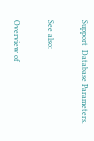Support  Database Parameters.

See also:

Overview of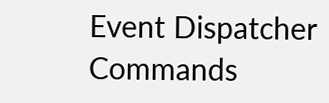Event Dispatcher Commands